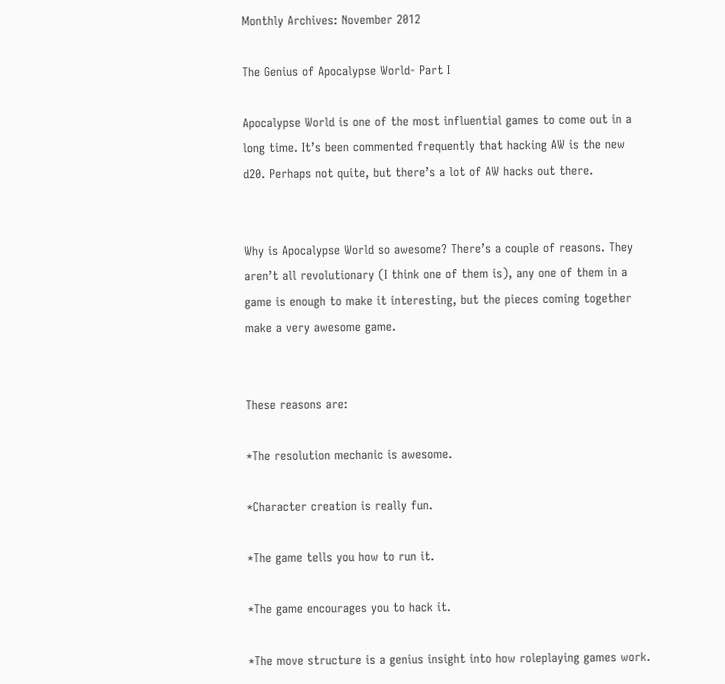Monthly Archives: November 2012

The Genius of Apocalypse World- Part I

Apocalypse World is one of the most influential games to come out in a long time. It’s been commented frequently that hacking AW is the new d20. Perhaps not quite, but there’s a lot of AW hacks out there.


Why is Apocalypse World so awesome? There’s a couple of reasons. They aren’t all revolutionary (I think one of them is), any one of them in a game is enough to make it interesting, but the pieces coming together make a very awesome game.


These reasons are:

*The resolution mechanic is awesome.

*Character creation is really fun.

*The game tells you how to run it.

*The game encourages you to hack it.

*The move structure is a genius insight into how roleplaying games work.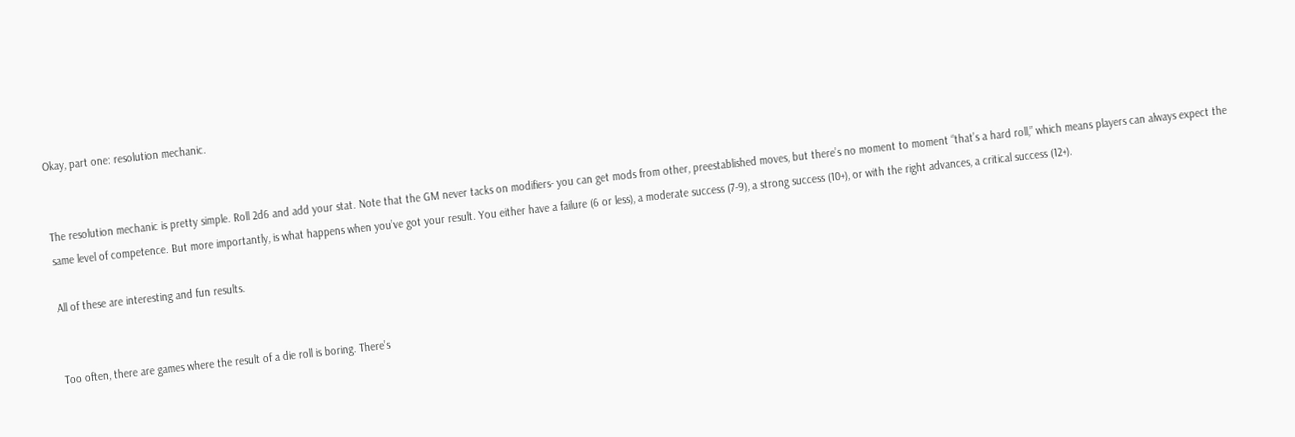Okay, part one: resolution mechanic.


The resolution mechanic is pretty simple. Roll 2d6 and add your stat. Note that the GM never tacks on modifiers- you can get mods from other, preestablished moves, but there’s no moment to moment “that’s a hard roll,” which means players can always expect the same level of competence. But more importantly, is what happens when you’ve got your result. You either have a failure (6 or less), a moderate success (7-9), a strong success (10+), or with the right advances, a critical success (12+).

All of these are interesting and fun results.


Too often, there are games where the result of a die roll is boring. There’s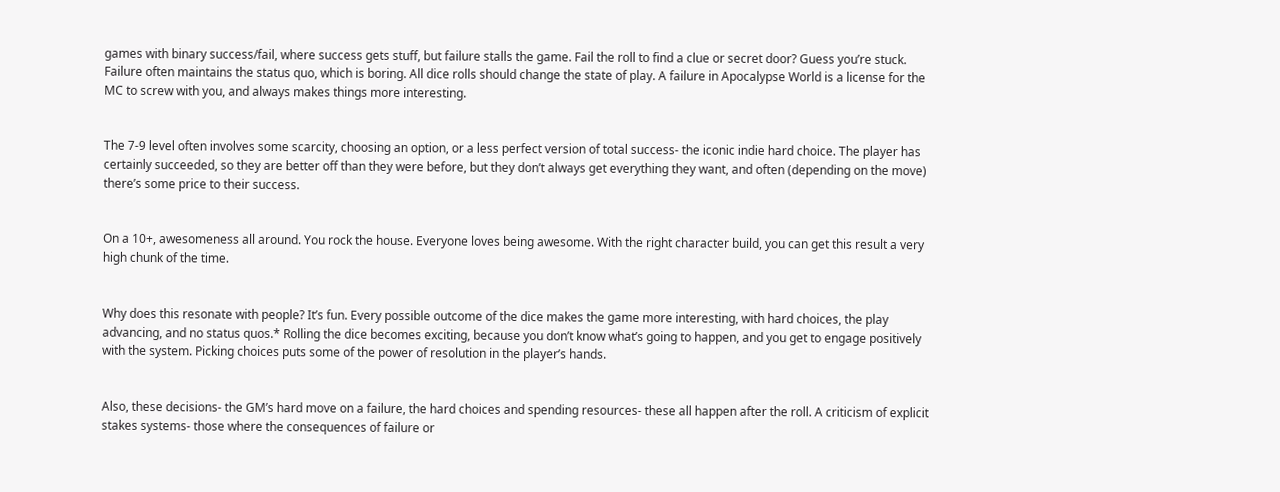games with binary success/fail, where success gets stuff, but failure stalls the game. Fail the roll to find a clue or secret door? Guess you’re stuck. Failure often maintains the status quo, which is boring. All dice rolls should change the state of play. A failure in Apocalypse World is a license for the MC to screw with you, and always makes things more interesting.


The 7-9 level often involves some scarcity, choosing an option, or a less perfect version of total success- the iconic indie hard choice. The player has certainly succeeded, so they are better off than they were before, but they don’t always get everything they want, and often (depending on the move) there’s some price to their success.


On a 10+, awesomeness all around. You rock the house. Everyone loves being awesome. With the right character build, you can get this result a very high chunk of the time.


Why does this resonate with people? It’s fun. Every possible outcome of the dice makes the game more interesting, with hard choices, the play advancing, and no status quos.* Rolling the dice becomes exciting, because you don’t know what’s going to happen, and you get to engage positively with the system. Picking choices puts some of the power of resolution in the player’s hands.


Also, these decisions- the GM’s hard move on a failure, the hard choices and spending resources- these all happen after the roll. A criticism of explicit stakes systems- those where the consequences of failure or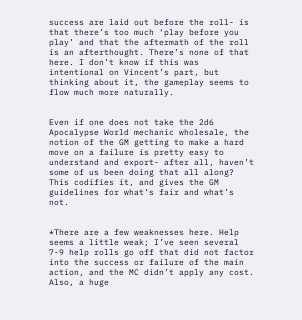success are laid out before the roll- is that there’s too much ‘play before you play’ and that the aftermath of the roll is an afterthought. There’s none of that here. I don’t know if this was intentional on Vincent’s part, but thinking about it, the gameplay seems to flow much more naturally.


Even if one does not take the 2d6 Apocalypse World mechanic wholesale, the notion of the GM getting to make a hard move on a failure is pretty easy to understand and export- after all, haven’t some of us been doing that all along? This codifies it, and gives the GM guidelines for what’s fair and what’s not.


*There are a few weaknesses here. Help seems a little weak; I’ve seen several 7-9 help rolls go off that did not factor into the success or failure of the main action, and the MC didn’t apply any cost. Also, a huge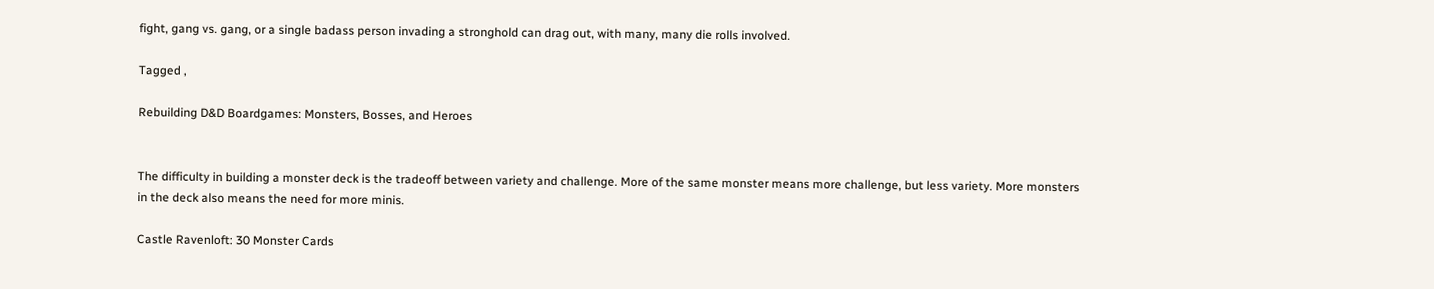fight, gang vs. gang, or a single badass person invading a stronghold can drag out, with many, many die rolls involved.

Tagged ,

Rebuilding D&D Boardgames: Monsters, Bosses, and Heroes


The difficulty in building a monster deck is the tradeoff between variety and challenge. More of the same monster means more challenge, but less variety. More monsters in the deck also means the need for more minis.

Castle Ravenloft: 30 Monster Cards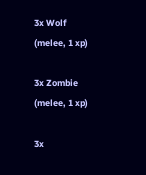3x Wolf (melee, 1 xp)

3x Zombie (melee, 1 xp)

3x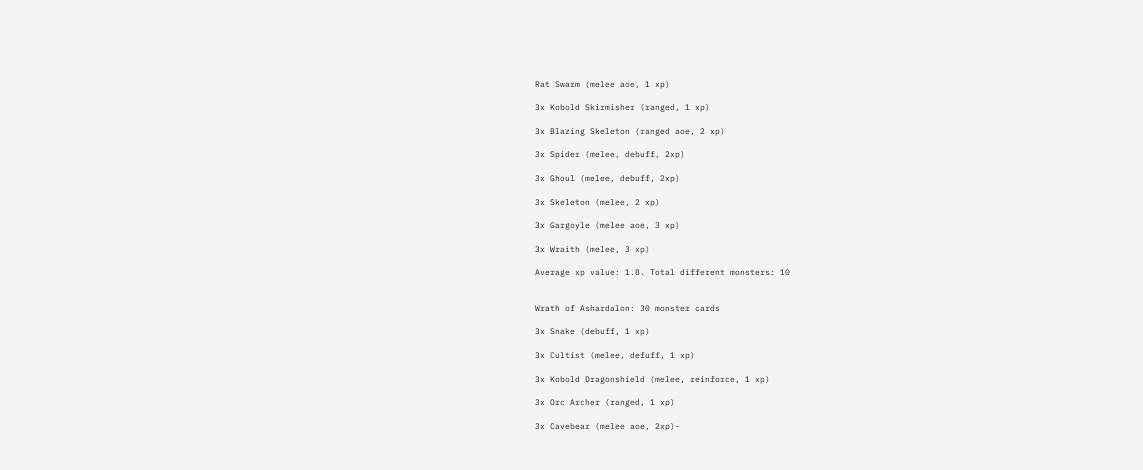Rat Swarm (melee aoe, 1 xp)

3x Kobold Skirmisher (ranged, 1 xp)

3x Blazing Skeleton (ranged aoe, 2 xp)

3x Spider (melee, debuff, 2xp)

3x Ghoul (melee, debuff, 2xp)

3x Skeleton (melee, 2 xp)

3x Gargoyle (melee aoe, 3 xp)

3x Wraith (melee, 3 xp)

Average xp value: 1.8. Total different monsters: 10


Wrath of Ashardalon: 30 monster cards

3x Snake (debuff, 1 xp)

3x Cultist (melee, defuff, 1 xp)

3x Kobold Dragonshield (melee, reinforce, 1 xp)

3x Orc Archer (ranged, 1 xp)

3x Cavebear (melee aoe, 2xp)-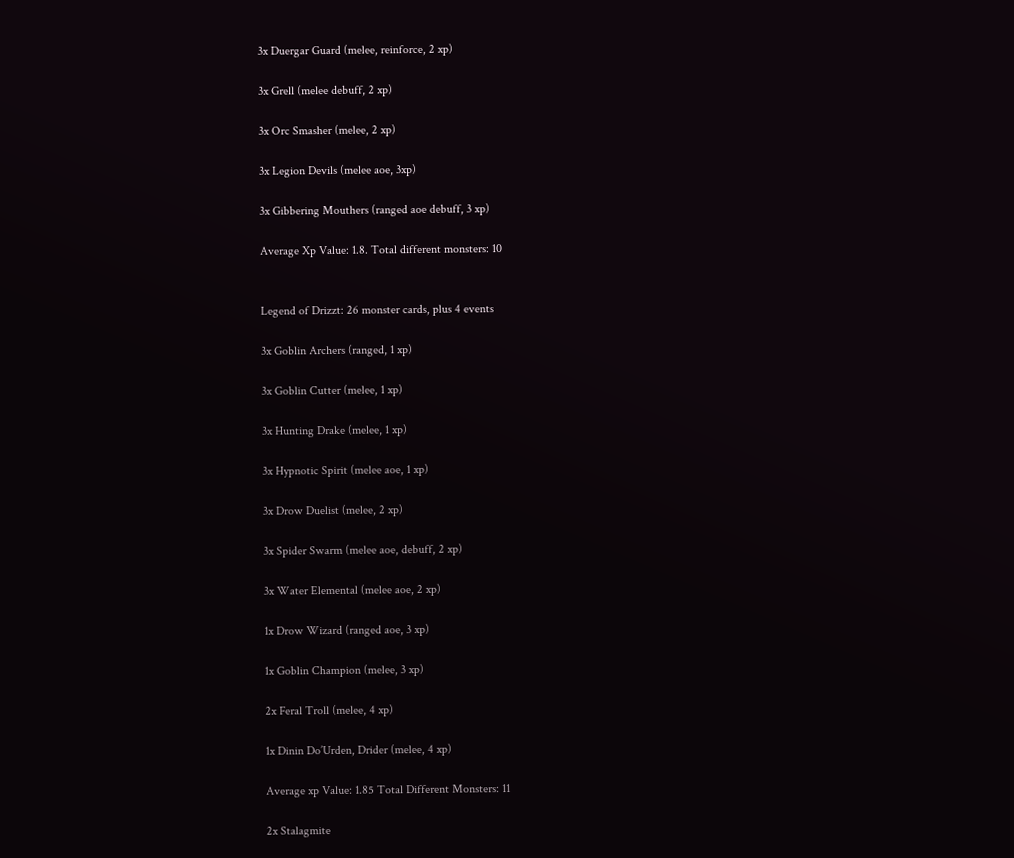3x Duergar Guard (melee, reinforce, 2 xp)

3x Grell (melee debuff, 2 xp)

3x Orc Smasher (melee, 2 xp)

3x Legion Devils (melee aoe, 3xp)

3x Gibbering Mouthers (ranged aoe debuff, 3 xp)

Average Xp Value: 1.8. Total different monsters: 10


Legend of Drizzt: 26 monster cards, plus 4 events

3x Goblin Archers (ranged, 1 xp)

3x Goblin Cutter (melee, 1 xp)

3x Hunting Drake (melee, 1 xp)

3x Hypnotic Spirit (melee aoe, 1 xp)

3x Drow Duelist (melee, 2 xp)

3x Spider Swarm (melee aoe, debuff, 2 xp)

3x Water Elemental (melee aoe, 2 xp)

1x Drow Wizard (ranged aoe, 3 xp)

1x Goblin Champion (melee, 3 xp)

2x Feral Troll (melee, 4 xp)

1x Dinin Do’Urden, Drider (melee, 4 xp)

Average xp Value: 1.85 Total Different Monsters: 11

2x Stalagmite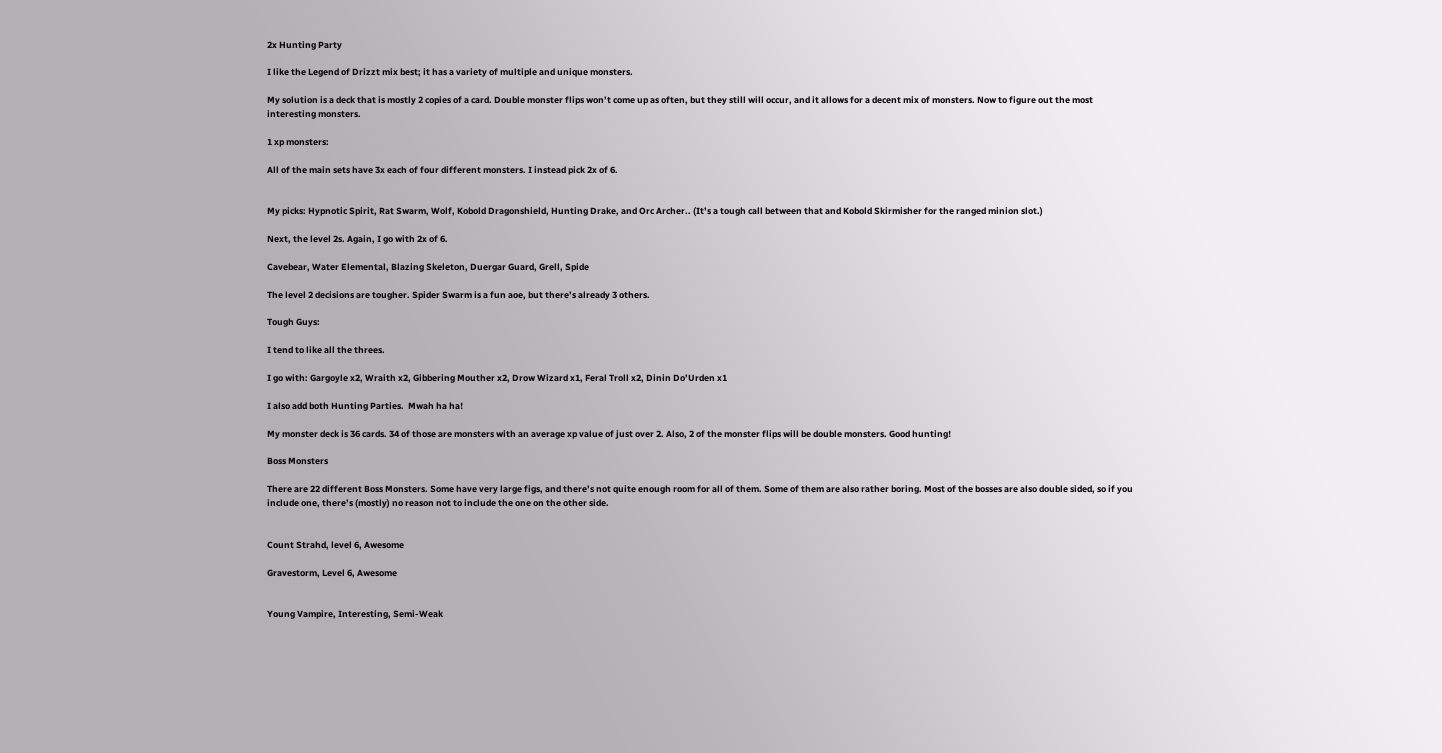2x Hunting Party

I like the Legend of Drizzt mix best; it has a variety of multiple and unique monsters.

My solution is a deck that is mostly 2 copies of a card. Double monster flips won’t come up as often, but they still will occur, and it allows for a decent mix of monsters. Now to figure out the most interesting monsters.

1 xp monsters:

All of the main sets have 3x each of four different monsters. I instead pick 2x of 6.


My picks: Hypnotic Spirit, Rat Swarm, Wolf, Kobold Dragonshield, Hunting Drake, and Orc Archer.. (It’s a tough call between that and Kobold Skirmisher for the ranged minion slot.)

Next, the level 2s. Again, I go with 2x of 6.

Cavebear, Water Elemental, Blazing Skeleton, Duergar Guard, Grell, Spide

The level 2 decisions are tougher. Spider Swarm is a fun aoe, but there’s already 3 others.

Tough Guys:

I tend to like all the threes.

I go with: Gargoyle x2, Wraith x2, Gibbering Mouther x2, Drow Wizard x1, Feral Troll x2, Dinin Do’Urden x1

I also add both Hunting Parties.  Mwah ha ha!

My monster deck is 36 cards. 34 of those are monsters with an average xp value of just over 2. Also, 2 of the monster flips will be double monsters. Good hunting!

Boss Monsters

There are 22 different Boss Monsters. Some have very large figs, and there’s not quite enough room for all of them. Some of them are also rather boring. Most of the bosses are also double sided, so if you include one, there’s (mostly) no reason not to include the one on the other side.


Count Strahd, level 6, Awesome

Gravestorm, Level 6, Awesome


Young Vampire, Interesting, Semi-Weak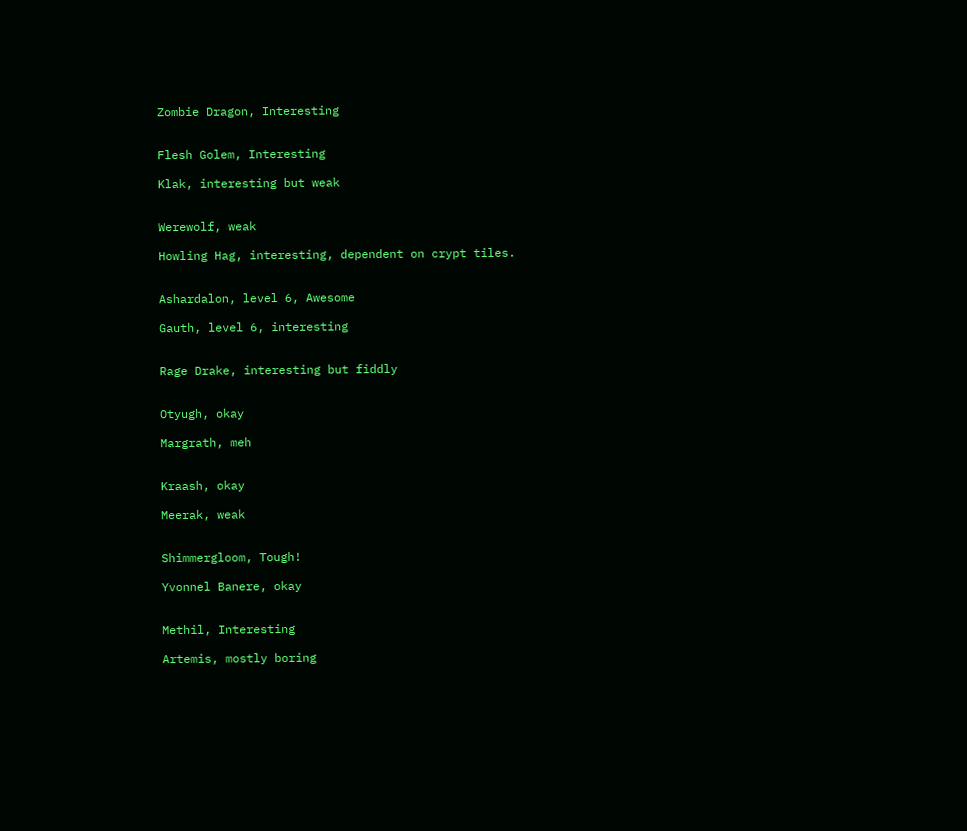Zombie Dragon, Interesting


Flesh Golem, Interesting

Klak, interesting but weak


Werewolf, weak

Howling Hag, interesting, dependent on crypt tiles.


Ashardalon, level 6, Awesome

Gauth, level 6, interesting


Rage Drake, interesting but fiddly


Otyugh, okay

Margrath, meh


Kraash, okay

Meerak, weak


Shimmergloom, Tough!

Yvonnel Banere, okay


Methil, Interesting

Artemis, mostly boring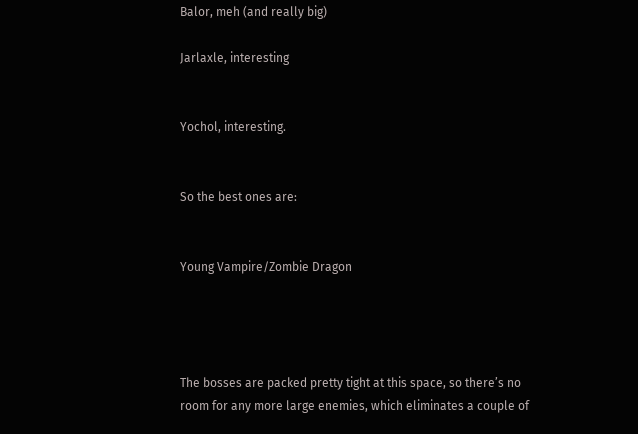Balor, meh (and really big)

Jarlaxle, interesting


Yochol, interesting.


So the best ones are:


Young Vampire/Zombie Dragon




The bosses are packed pretty tight at this space, so there’s no room for any more large enemies, which eliminates a couple of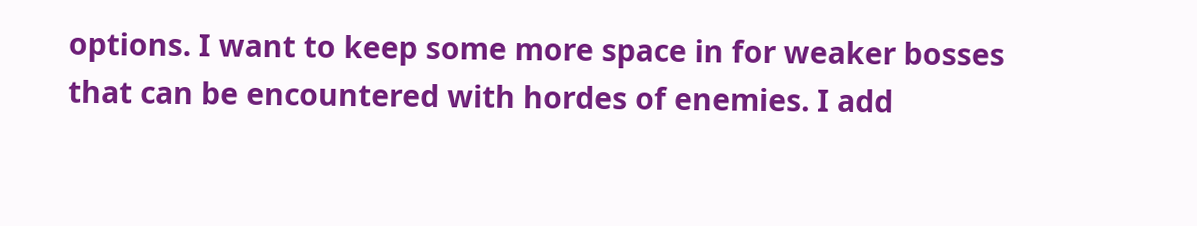options. I want to keep some more space in for weaker bosses that can be encountered with hordes of enemies. I add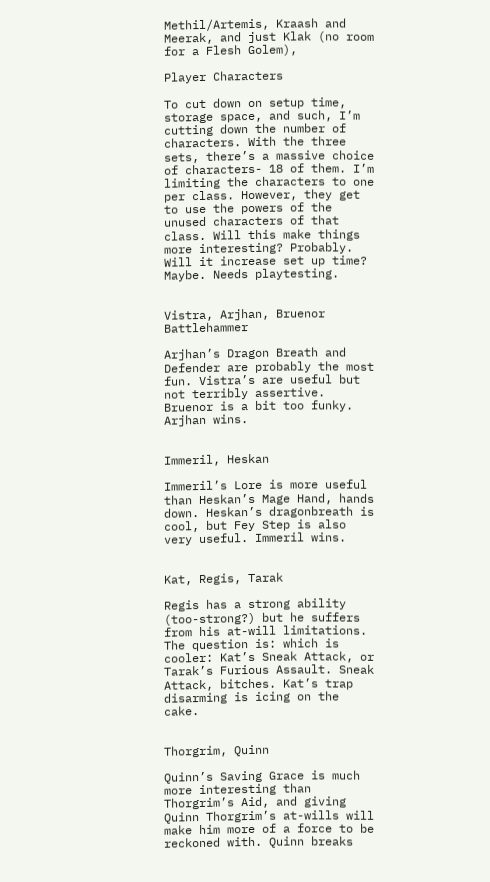Methil/Artemis, Kraash and Meerak, and just Klak (no room for a Flesh Golem),

Player Characters

To cut down on setup time, storage space, and such, I’m cutting down the number of characters. With the three sets, there’s a massive choice of characters- 18 of them. I’m limiting the characters to one per class. However, they get to use the powers of the unused characters of that class. Will this make things more interesting? Probably. Will it increase set up time? Maybe. Needs playtesting.


Vistra, Arjhan, Bruenor Battlehammer

Arjhan’s Dragon Breath and Defender are probably the most fun. Vistra’s are useful but not terribly assertive. Bruenor is a bit too funky. Arjhan wins.


Immeril, Heskan

Immeril’s Lore is more useful than Heskan’s Mage Hand, hands down. Heskan’s dragonbreath is cool, but Fey Step is also very useful. Immeril wins.


Kat, Regis, Tarak

Regis has a strong ability (too-strong?) but he suffers from his at-will limitations. The question is: which is cooler: Kat’s Sneak Attack, or Tarak’s Furious Assault. Sneak Attack, bitches. Kat’s trap disarming is icing on the cake.


Thorgrim, Quinn

Quinn’s Saving Grace is much more interesting than Thorgrim’s Aid, and giving Quinn Thorgrim’s at-wills will make him more of a force to be reckoned with. Quinn breaks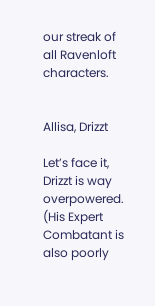our streak of all Ravenloft characters.


Allisa, Drizzt

Let’s face it, Drizzt is way overpowered. (His Expert Combatant is also poorly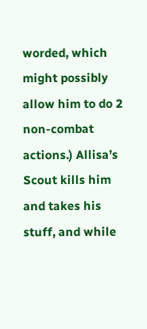worded, which might possibly allow him to do 2 non-combat actions.) Allisa’s Scout kills him and takes his stuff, and while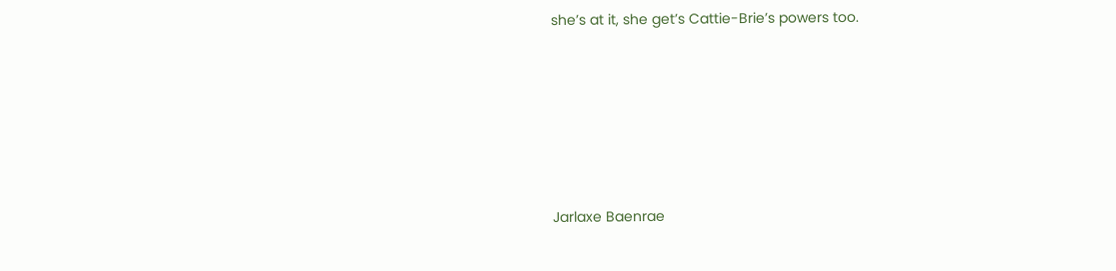she’s at it, she get’s Cattie-Brie’s powers too.






Jarlaxe Baenrae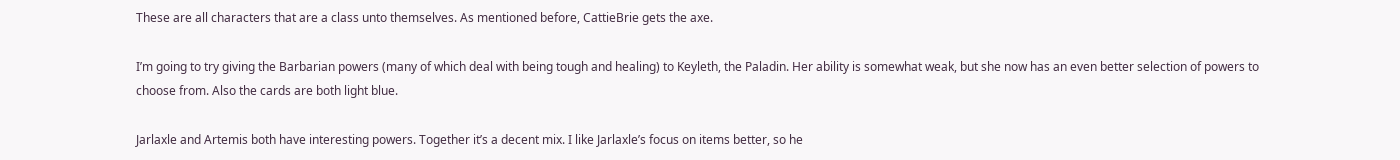These are all characters that are a class unto themselves. As mentioned before, CattieBrie gets the axe.

I’m going to try giving the Barbarian powers (many of which deal with being tough and healing) to Keyleth, the Paladin. Her ability is somewhat weak, but she now has an even better selection of powers to choose from. Also the cards are both light blue.

Jarlaxle and Artemis both have interesting powers. Together it’s a decent mix. I like Jarlaxle’s focus on items better, so he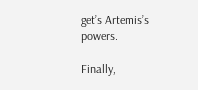get’s Artemis’s powers.

Finally,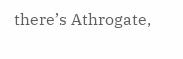there’s Athrogate,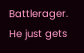Battlerager. He just gets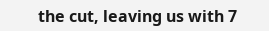the cut, leaving us with 7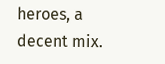heroes, a decent mix.